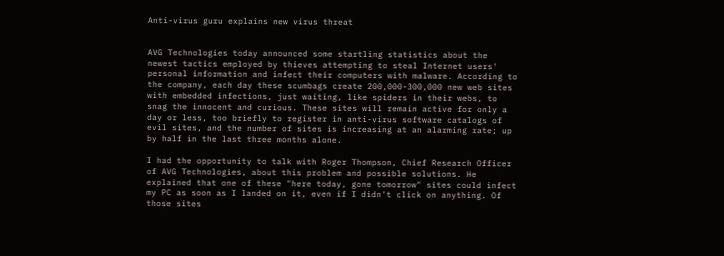Anti-virus guru explains new virus threat


AVG Technologies today announced some startling statistics about the newest tactics employed by thieves attempting to steal Internet users' personal information and infect their computers with malware. According to the company, each day these scumbags create 200,000-300,000 new web sites with embedded infections, just waiting, like spiders in their webs, to snag the innocent and curious. These sites will remain active for only a day or less, too briefly to register in anti-virus software catalogs of evil sites, and the number of sites is increasing at an alarming rate; up by half in the last three months alone.

I had the opportunity to talk with Roger Thompson, Chief Research Officer of AVG Technologies, about this problem and possible solutions. He explained that one of these "here today, gone tomorrow" sites could infect my PC as soon as I landed on it, even if I didn't click on anything. Of those sites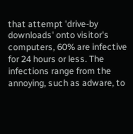that attempt 'drive-by downloads' onto visitor's computers, 60% are infective for 24 hours or less. The infections range from the annoying, such as adware, to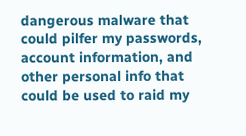dangerous malware that could pilfer my passwords, account information, and other personal info that could be used to raid my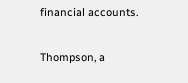financial accounts.

Thompson, a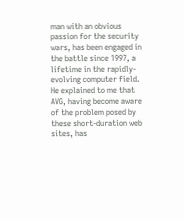man with an obvious passion for the security wars, has been engaged in the battle since 1997, a lifetime in the rapidly-evolving computer field. He explained to me that AVG, having become aware of the problem posed by these short-duration web sites, has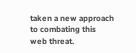taken a new approach to combating this web threat.